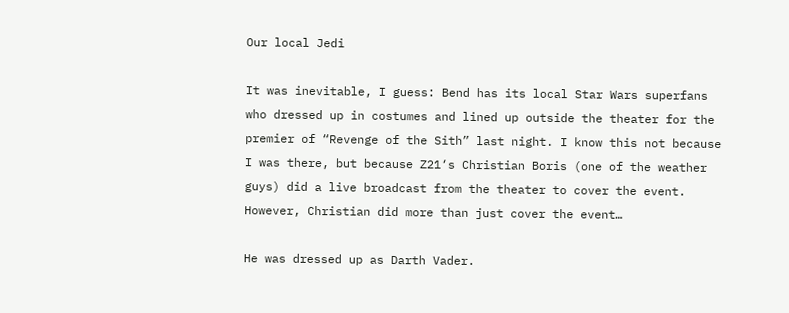Our local Jedi

It was inevitable, I guess: Bend has its local Star Wars superfans who dressed up in costumes and lined up outside the theater for the premier of “Revenge of the Sith” last night. I know this not because I was there, but because Z21‘s Christian Boris (one of the weather guys) did a live broadcast from the theater to cover the event. However, Christian did more than just cover the event…

He was dressed up as Darth Vader.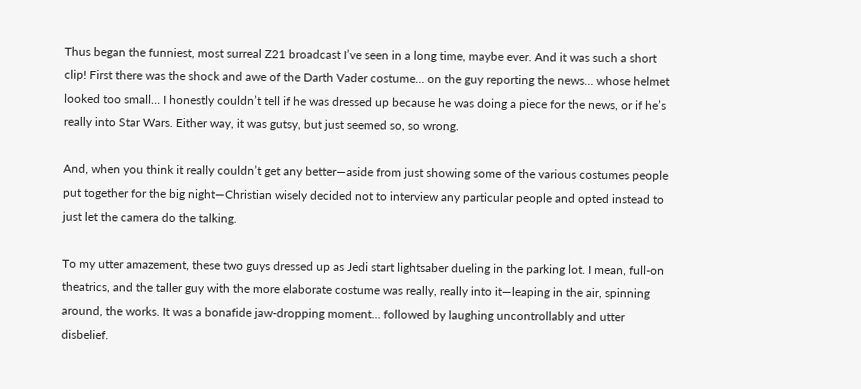Thus began the funniest, most surreal Z21 broadcast I’ve seen in a long time, maybe ever. And it was such a short clip! First there was the shock and awe of the Darth Vader costume… on the guy reporting the news… whose helmet looked too small… I honestly couldn’t tell if he was dressed up because he was doing a piece for the news, or if he’s really into Star Wars. Either way, it was gutsy, but just seemed so, so wrong.

And, when you think it really couldn’t get any better—aside from just showing some of the various costumes people put together for the big night—Christian wisely decided not to interview any particular people and opted instead to just let the camera do the talking.

To my utter amazement, these two guys dressed up as Jedi start lightsaber dueling in the parking lot. I mean, full-on theatrics, and the taller guy with the more elaborate costume was really, really into it—leaping in the air, spinning around, the works. It was a bonafide jaw-dropping moment… followed by laughing uncontrollably and utter disbelief.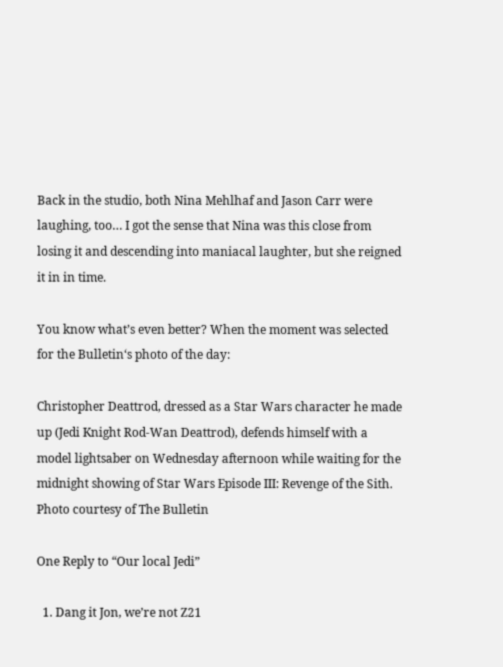Back in the studio, both Nina Mehlhaf and Jason Carr were laughing, too… I got the sense that Nina was this close from losing it and descending into maniacal laughter, but she reigned it in in time.

You know what’s even better? When the moment was selected for the Bulletin‘s photo of the day:

Christopher Deattrod, dressed as a Star Wars character he made up (Jedi Knight Rod-Wan Deattrod), defends himself with a model lightsaber on Wednesday afternoon while waiting for the midnight showing of Star Wars Episode III: Revenge of the Sith.
Photo courtesy of The Bulletin

One Reply to “Our local Jedi”

  1. Dang it Jon, we’re not Z21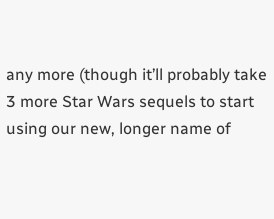any more (though it’ll probably take 3 more Star Wars sequels to start using our new, longer name of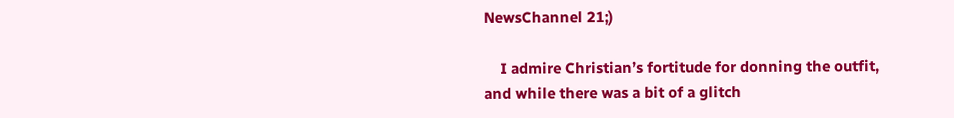NewsChannel 21;)

    I admire Christian’s fortitude for donning the outfit, and while there was a bit of a glitch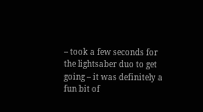– took a few seconds for the lightsaber duo to get going – it was definitely a fun bit of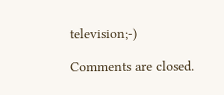television;-)

Comments are closed.